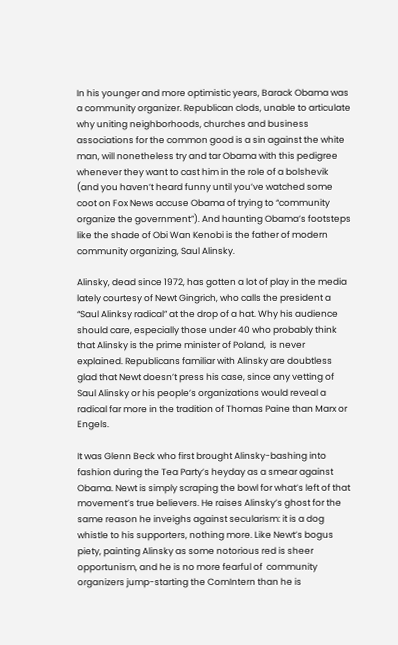In his younger and more optimistic years, Barack Obama was a community organizer. Republican clods, unable to articulate why uniting neighborhoods, churches and business associations for the common good is a sin against the white man, will nonetheless try and tar Obama with this pedigree whenever they want to cast him in the role of a bolshevik (and you haven’t heard funny until you’ve watched some coot on Fox News accuse Obama of trying to “community organize the government”). And haunting Obama’s footsteps like the shade of Obi Wan Kenobi is the father of modern community organizing, Saul Alinsky.

Alinsky, dead since 1972, has gotten a lot of play in the media lately courtesy of Newt Gingrich, who calls the president a “Saul Alinksy radical” at the drop of a hat. Why his audience should care, especially those under 40 who probably think that Alinsky is the prime minister of Poland,  is never explained. Republicans familiar with Alinsky are doubtless glad that Newt doesn’t press his case, since any vetting of Saul Alinsky or his people’s organizations would reveal a radical far more in the tradition of Thomas Paine than Marx or Engels.

It was Glenn Beck who first brought Alinsky-bashing into fashion during the Tea Party’s heyday as a smear against Obama. Newt is simply scraping the bowl for what’s left of that movement’s true believers. He raises Alinsky’s ghost for the same reason he inveighs against secularism: it is a dog whistle to his supporters, nothing more. Like Newt’s bogus piety, painting Alinsky as some notorious red is sheer opportunism, and he is no more fearful of  community organizers jump-starting the ComIntern than he is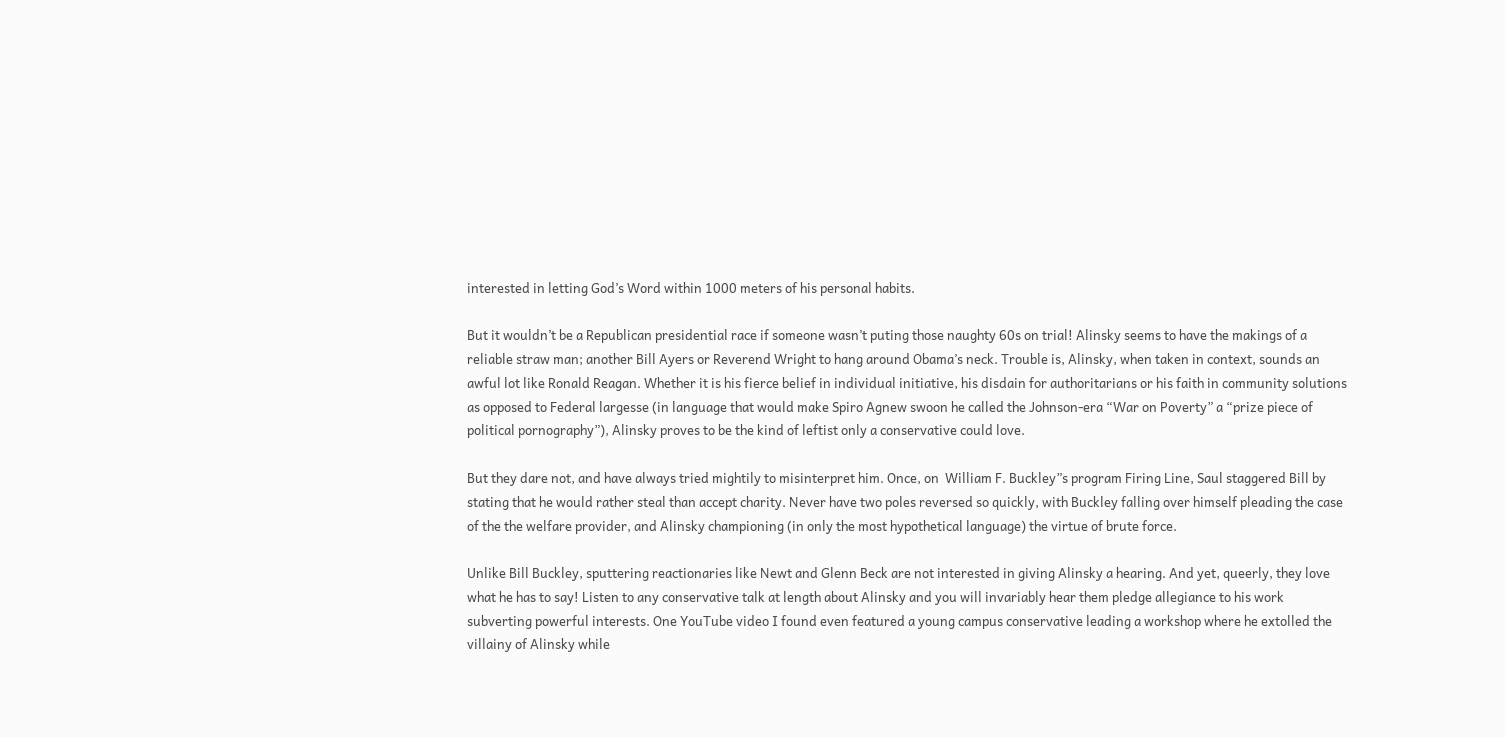interested in letting God’s Word within 1000 meters of his personal habits.

But it wouldn’t be a Republican presidential race if someone wasn’t puting those naughty 60s on trial! Alinsky seems to have the makings of a reliable straw man; another Bill Ayers or Reverend Wright to hang around Obama’s neck. Trouble is, Alinsky, when taken in context, sounds an awful lot like Ronald Reagan. Whether it is his fierce belief in individual initiative, his disdain for authoritarians or his faith in community solutions as opposed to Federal largesse (in language that would make Spiro Agnew swoon he called the Johnson-era “War on Poverty” a “prize piece of political pornography”), Alinsky proves to be the kind of leftist only a conservative could love.

But they dare not, and have always tried mightily to misinterpret him. Once, on  William F. Buckley”s program Firing Line, Saul staggered Bill by stating that he would rather steal than accept charity. Never have two poles reversed so quickly, with Buckley falling over himself pleading the case of the the welfare provider, and Alinsky championing (in only the most hypothetical language) the virtue of brute force.

Unlike Bill Buckley, sputtering reactionaries like Newt and Glenn Beck are not interested in giving Alinsky a hearing. And yet, queerly, they love what he has to say! Listen to any conservative talk at length about Alinsky and you will invariably hear them pledge allegiance to his work subverting powerful interests. One YouTube video I found even featured a young campus conservative leading a workshop where he extolled the villainy of Alinsky while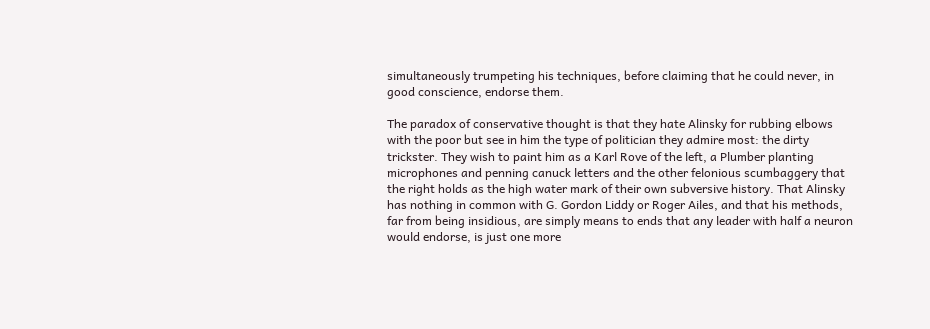simultaneously trumpeting his techniques, before claiming that he could never, in good conscience, endorse them.

The paradox of conservative thought is that they hate Alinsky for rubbing elbows with the poor but see in him the type of politician they admire most: the dirty trickster. They wish to paint him as a Karl Rove of the left, a Plumber planting microphones and penning canuck letters and the other felonious scumbaggery that the right holds as the high water mark of their own subversive history. That Alinsky has nothing in common with G. Gordon Liddy or Roger Ailes, and that his methods, far from being insidious, are simply means to ends that any leader with half a neuron would endorse, is just one more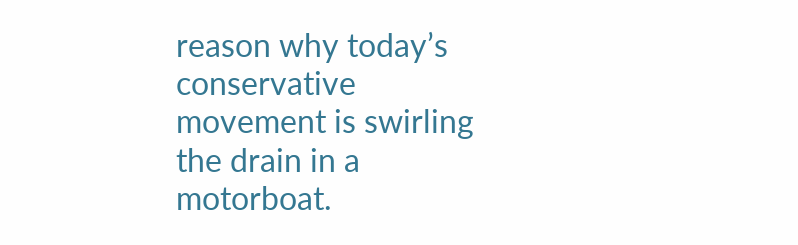reason why today’s conservative movement is swirling the drain in a motorboat.